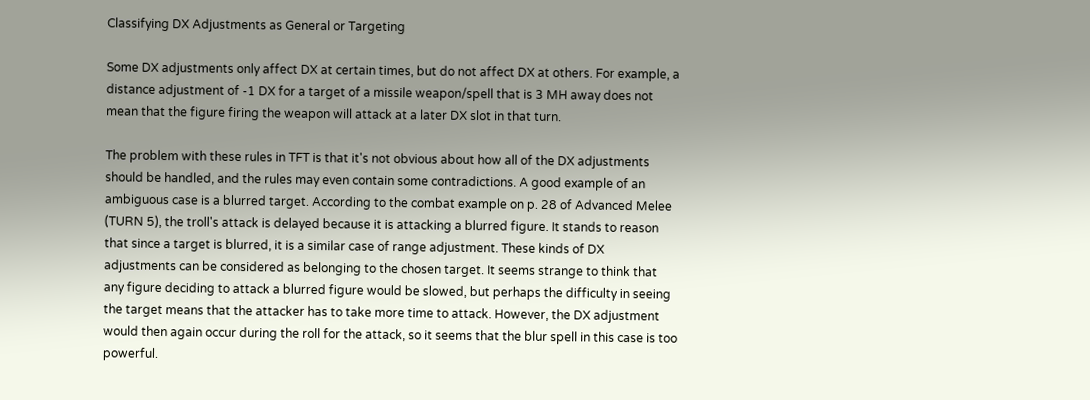Classifying DX Adjustments as General or Targeting

Some DX adjustments only affect DX at certain times, but do not affect DX at others. For example, a distance adjustment of -1 DX for a target of a missile weapon/spell that is 3 MH away does not mean that the figure firing the weapon will attack at a later DX slot in that turn.

The problem with these rules in TFT is that it's not obvious about how all of the DX adjustments should be handled, and the rules may even contain some contradictions. A good example of an ambiguous case is a blurred target. According to the combat example on p. 28 of Advanced Melee (TURN 5), the troll's attack is delayed because it is attacking a blurred figure. It stands to reason that since a target is blurred, it is a similar case of range adjustment. These kinds of DX adjustments can be considered as belonging to the chosen target. It seems strange to think that any figure deciding to attack a blurred figure would be slowed, but perhaps the difficulty in seeing the target means that the attacker has to take more time to attack. However, the DX adjustment would then again occur during the roll for the attack, so it seems that the blur spell in this case is too powerful.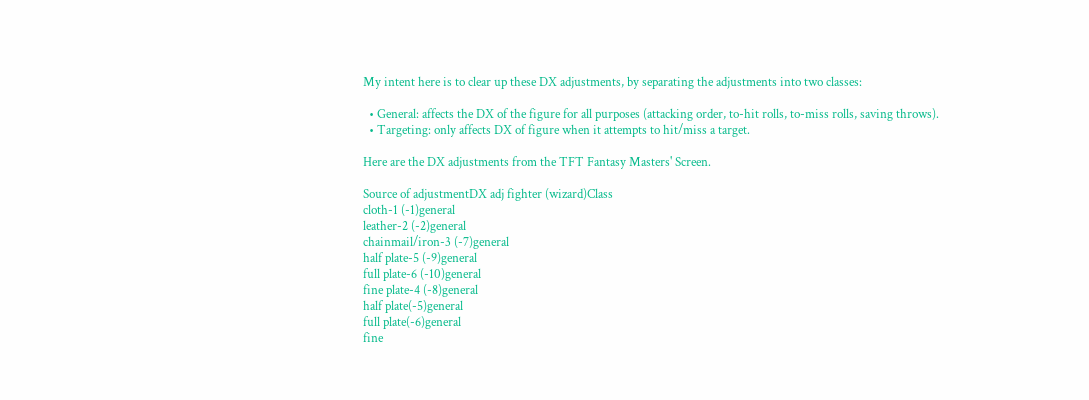My intent here is to clear up these DX adjustments, by separating the adjustments into two classes:

  • General: affects the DX of the figure for all purposes (attacking order, to-hit rolls, to-miss rolls, saving throws).
  • Targeting: only affects DX of figure when it attempts to hit/miss a target.

Here are the DX adjustments from the TFT Fantasy Masters' Screen.

Source of adjustmentDX adj fighter (wizard)Class
cloth-1 (-1)general
leather-2 (-2)general
chainmail/iron-3 (-7)general
half plate-5 (-9)general
full plate-6 (-10)general
fine plate-4 (-8)general
half plate(-5)general
full plate(-6)general
fine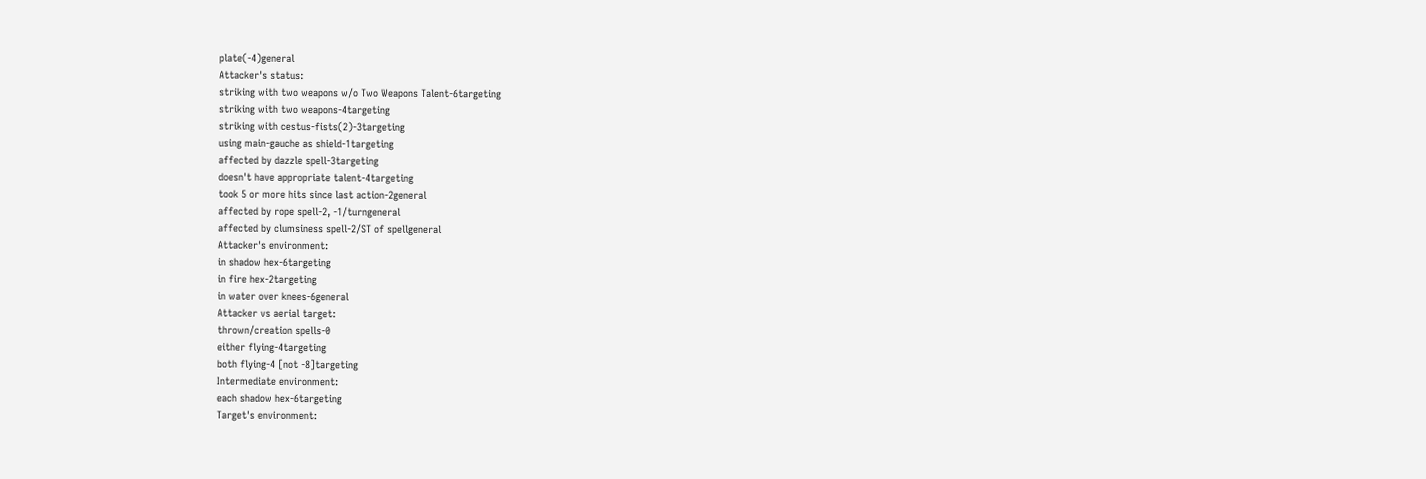plate(-4)general
Attacker's status:
striking with two weapons w/o Two Weapons Talent-6targeting
striking with two weapons-4targeting
striking with cestus-fists(2)-3targeting
using main-gauche as shield-1targeting
affected by dazzle spell-3targeting
doesn't have appropriate talent-4targeting
took 5 or more hits since last action-2general
affected by rope spell-2, -1/turngeneral
affected by clumsiness spell-2/ST of spellgeneral
Attacker's environment:
in shadow hex-6targeting
in fire hex-2targeting
in water over knees-6general
Attacker vs aerial target:
thrown/creation spells-0
either flying-4targeting
both flying-4 [not -8]targeting
Intermediate environment:
each shadow hex-6targeting
Target's environment: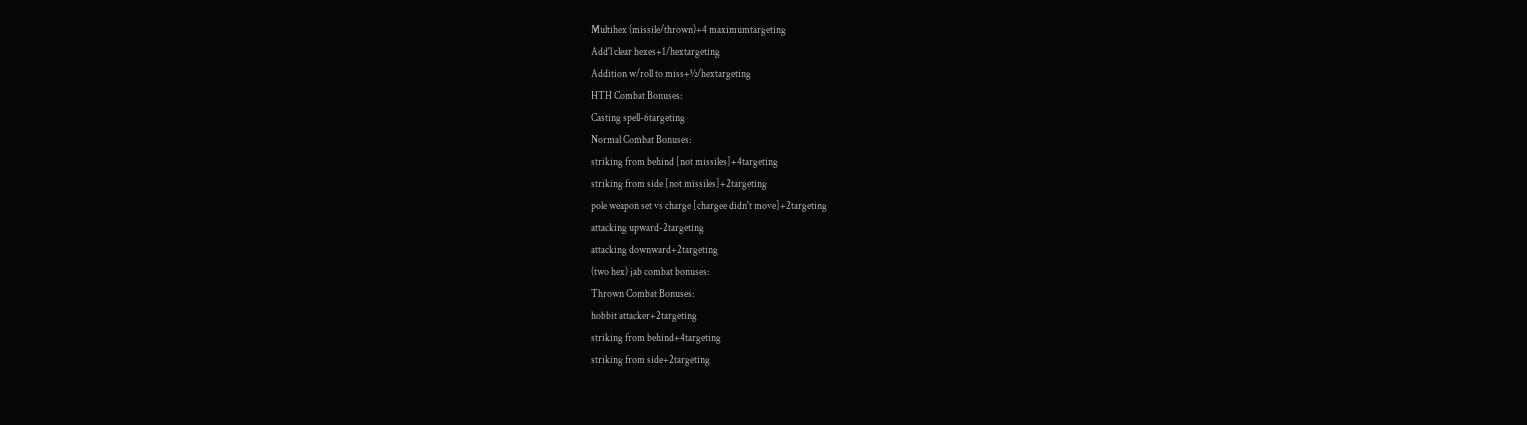Multihex (missile/thrown)+4 maximumtargeting
Add'l clear hexes+1/hextargeting
Addition w/roll to miss+½/hextargeting
HTH Combat Bonuses:
Casting spell-6targeting
Normal Combat Bonuses:
striking from behind [not missiles]+4targeting
striking from side [not missiles]+2targeting
pole weapon set vs charge [chargee didn't move]+2targeting
attacking upward-2targeting
attacking downward+2targeting
(two hex) jab combat bonuses:
Thrown Combat Bonuses:
hobbit attacker+2targeting
striking from behind+4targeting
striking from side+2targeting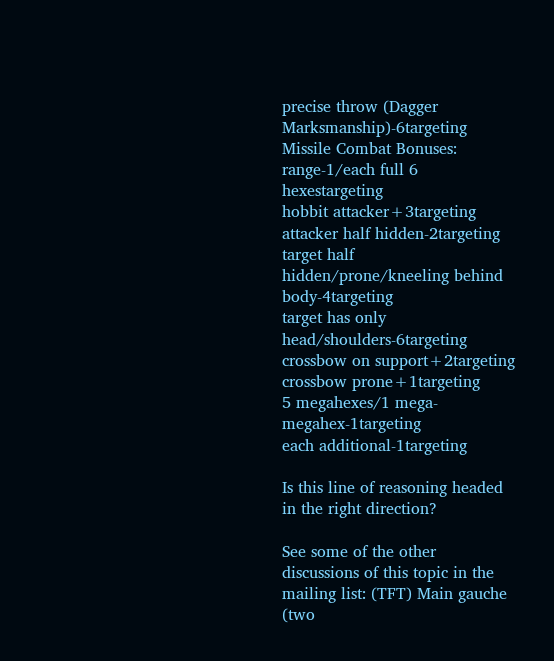precise throw (Dagger Marksmanship)-6targeting
Missile Combat Bonuses:
range-1/each full 6 hexestargeting
hobbit attacker+3targeting
attacker half hidden-2targeting
target half hidden/prone/kneeling behind body-4targeting
target has only head/shoulders-6targeting
crossbow on support+2targeting
crossbow prone+1targeting
5 megahexes/1 mega-megahex-1targeting
each additional-1targeting

Is this line of reasoning headed in the right direction?

See some of the other discussions of this topic in the mailing list: (TFT) Main gauche (two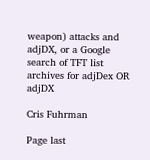weapon) attacks and adjDX, or a Google search of TFT list archives for adjDex OR adjDX

Cris Fuhrman

Page last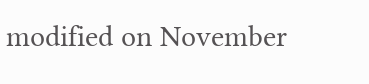modified on November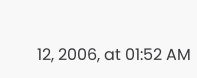12, 2006, at 01:52 AM